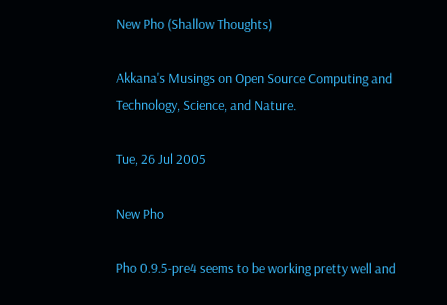New Pho (Shallow Thoughts)

Akkana's Musings on Open Source Computing and Technology, Science, and Nature.

Tue, 26 Jul 2005

New Pho

Pho 0.9.5-pre4 seems to be working pretty well and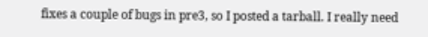fixes a couple of bugs in pre3, so I posted a tarball. I really need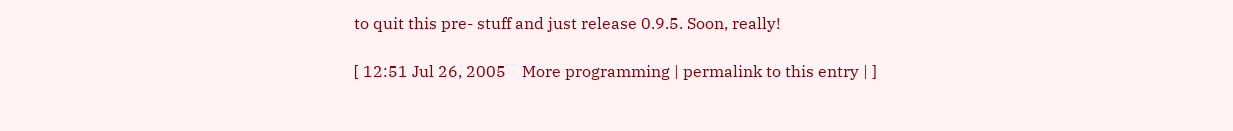to quit this pre- stuff and just release 0.9.5. Soon, really!

[ 12:51 Jul 26, 2005    More programming | permalink to this entry | ]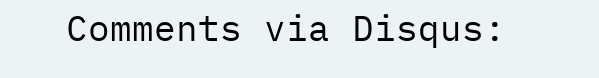Comments via Disqus: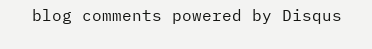blog comments powered by Disqus